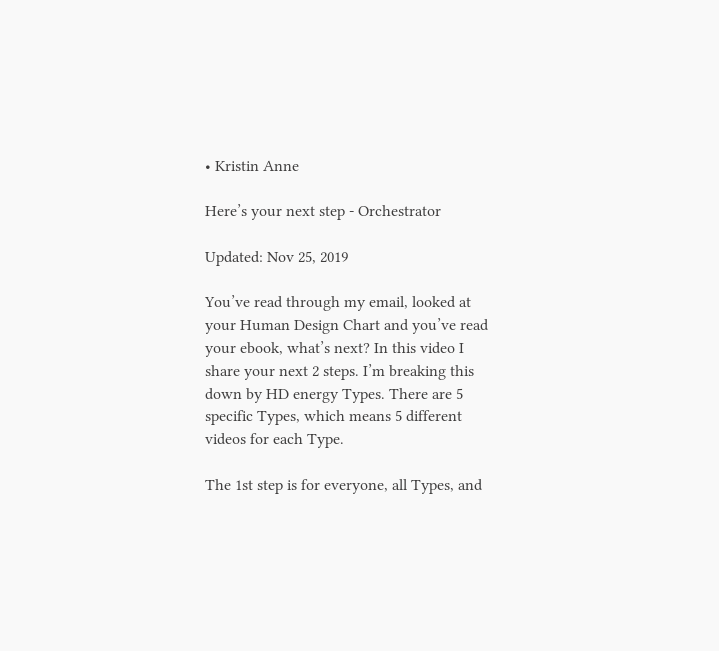• Kristin Anne

Here’s your next step - Orchestrator

Updated: Nov 25, 2019

You’ve read through my email, looked at your Human Design Chart and you’ve read your ebook, what’s next? In this video I share your next 2 steps. I’m breaking this down by HD energy Types. There are 5 specific Types, which means 5 different videos for each Type.

The 1st step is for everyone, all Types, and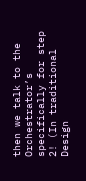then we talk to the Orchestrator’s specifically for step 2! (In traditional Design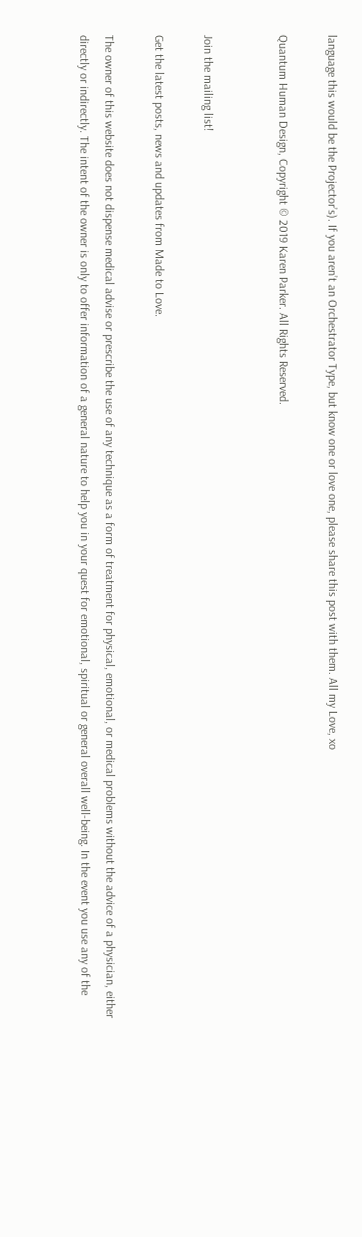language this would be the Projector’s). If you aren’t an Orchestrator Type, but know one or love one, please share this post with them. All my Love, xo

Quantum Human Design, Copyright © 2019 Karen Parker. All Rights Reserved.


Join the mailing list!

Get the latest posts, news and updates from Made to Love.

The owner of this website does not dispense medical advise or prescribe the use of any technique as a form of treatment for physical, emotional, or medical problems without the advice of a physician, either directly or indirectly. The intent of the owner is only to offer information of a general nature to help you in your quest for emotional, spiritual or general overall well-being. In the event you use any of the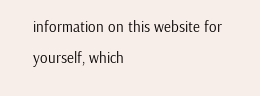information on this website for yourself, which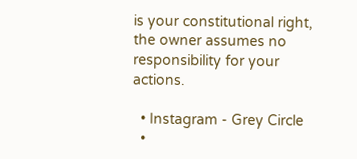is your constitutional right, the owner assumes no responsibility for your actions.

  • Instagram - Grey Circle
  •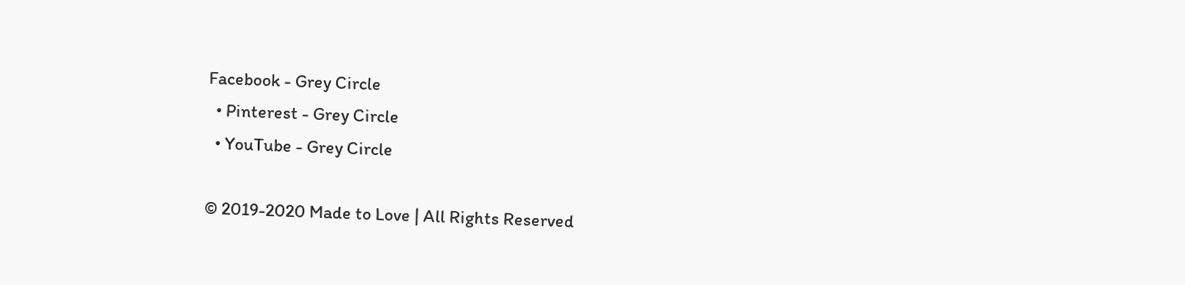Facebook - Grey Circle
  • Pinterest - Grey Circle
  • YouTube - Grey Circle

© 2019-2020 Made to Love | All Rights Reserved